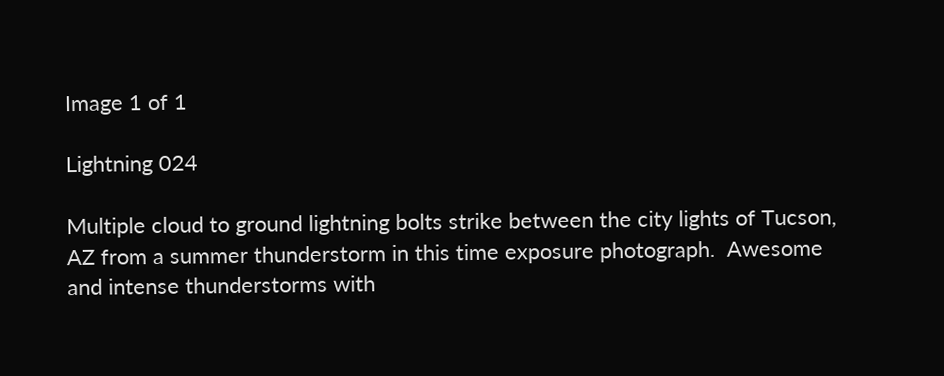Image 1 of 1

Lightning 024

Multiple cloud to ground lightning bolts strike between the city lights of Tucson, AZ from a summer thunderstorm in this time exposure photograph.  Awesome and intense thunderstorms with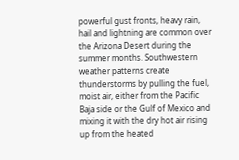powerful gust fronts, heavy rain, hail and lightning are common over the Arizona Desert during the summer months. Southwestern weather patterns create thunderstorms by pulling the fuel, moist air, either from the Pacific Baja side or the Gulf of Mexico and mixing it with the dry hot air rising up from the heated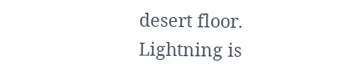desert floor. Lightning is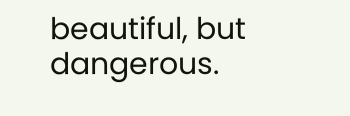beautiful, but dangerous.